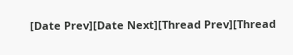[Date Prev][Date Next][Thread Prev][Thread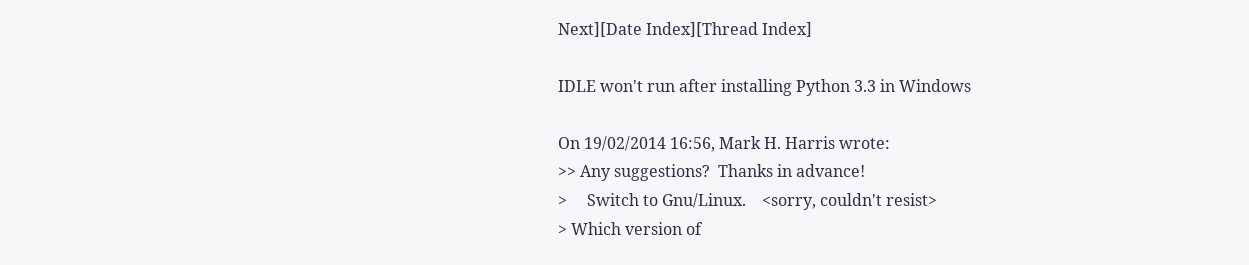Next][Date Index][Thread Index]

IDLE won't run after installing Python 3.3 in Windows

On 19/02/2014 16:56, Mark H. Harris wrote:
>> Any suggestions?  Thanks in advance!
>     Switch to Gnu/Linux.    <sorry, couldn't resist>
> Which version of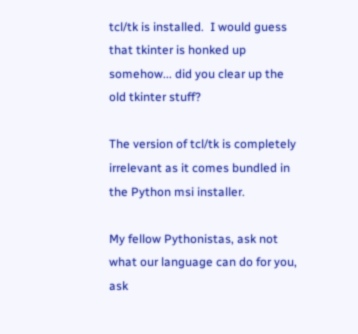tcl/tk is installed.  I would guess that tkinter is honked up somehow... did you clear up the old tkinter stuff?

The version of tcl/tk is completely irrelevant as it comes bundled in
the Python msi installer.

My fellow Pythonistas, ask not what our language can do for you, ask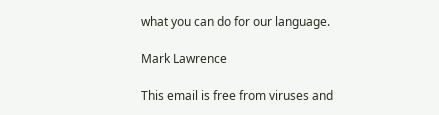what you can do for our language.

Mark Lawrence

This email is free from viruses and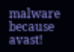malware because avast!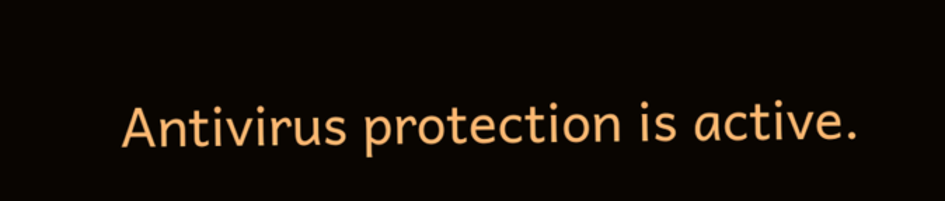Antivirus protection is active.